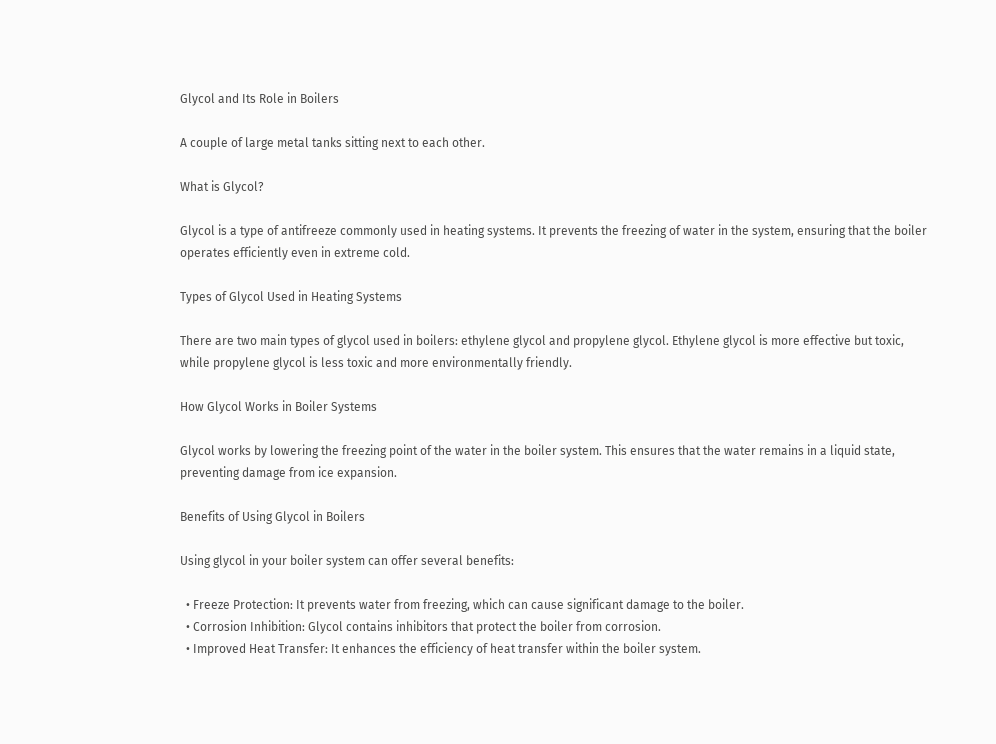Glycol and Its Role in Boilers

A couple of large metal tanks sitting next to each other.

What is Glycol?

Glycol is a type of antifreeze commonly used in heating systems. It prevents the freezing of water in the system, ensuring that the boiler operates efficiently even in extreme cold.

Types of Glycol Used in Heating Systems

There are two main types of glycol used in boilers: ethylene glycol and propylene glycol. Ethylene glycol is more effective but toxic, while propylene glycol is less toxic and more environmentally friendly.

How Glycol Works in Boiler Systems

Glycol works by lowering the freezing point of the water in the boiler system. This ensures that the water remains in a liquid state, preventing damage from ice expansion.

Benefits of Using Glycol in Boilers

Using glycol in your boiler system can offer several benefits:

  • Freeze Protection: It prevents water from freezing, which can cause significant damage to the boiler.
  • Corrosion Inhibition: Glycol contains inhibitors that protect the boiler from corrosion.
  • Improved Heat Transfer: It enhances the efficiency of heat transfer within the boiler system.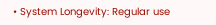• System Longevity: Regular use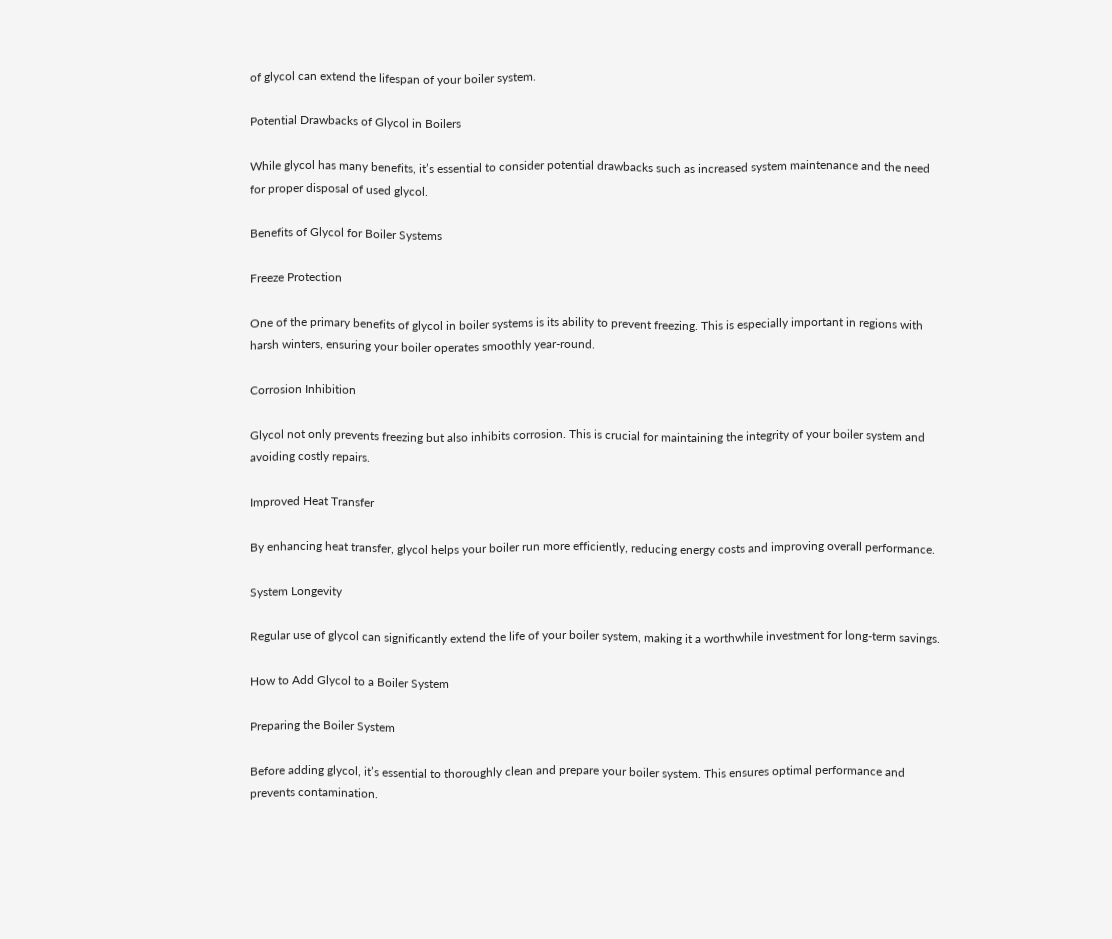of glycol can extend the lifespan of your boiler system.

Potential Drawbacks of Glycol in Boilers

While glycol has many benefits, it’s essential to consider potential drawbacks such as increased system maintenance and the need for proper disposal of used glycol.

Benefits of Glycol for Boiler Systems

Freeze Protection

One of the primary benefits of glycol in boiler systems is its ability to prevent freezing. This is especially important in regions with harsh winters, ensuring your boiler operates smoothly year-round.

Corrosion Inhibition

Glycol not only prevents freezing but also inhibits corrosion. This is crucial for maintaining the integrity of your boiler system and avoiding costly repairs.

Improved Heat Transfer

By enhancing heat transfer, glycol helps your boiler run more efficiently, reducing energy costs and improving overall performance.

System Longevity

Regular use of glycol can significantly extend the life of your boiler system, making it a worthwhile investment for long-term savings.

How to Add Glycol to a Boiler System

Preparing the Boiler System

Before adding glycol, it’s essential to thoroughly clean and prepare your boiler system. This ensures optimal performance and prevents contamination.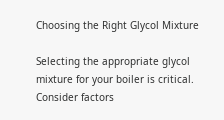Choosing the Right Glycol Mixture

Selecting the appropriate glycol mixture for your boiler is critical. Consider factors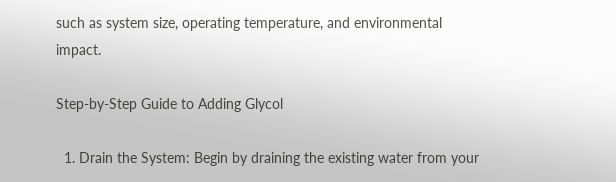such as system size, operating temperature, and environmental impact.

Step-by-Step Guide to Adding Glycol

  1. Drain the System: Begin by draining the existing water from your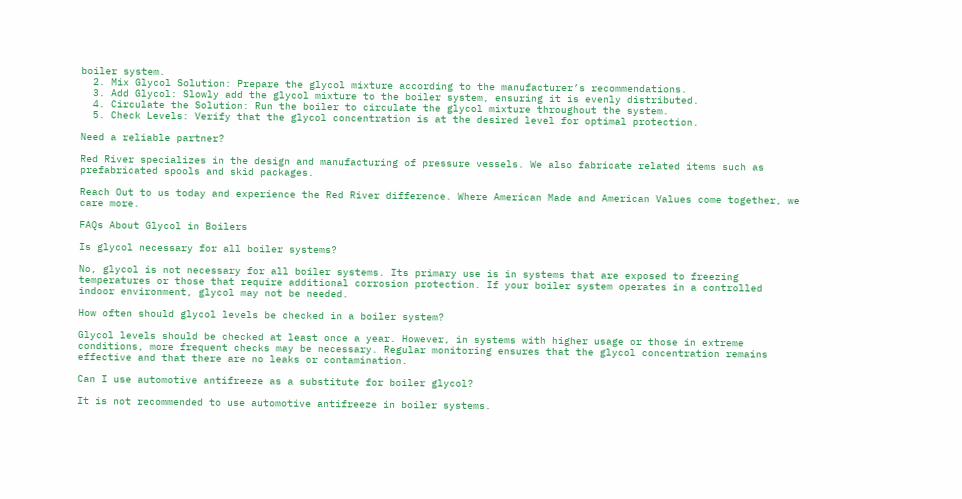boiler system.
  2. Mix Glycol Solution: Prepare the glycol mixture according to the manufacturer’s recommendations.
  3. Add Glycol: Slowly add the glycol mixture to the boiler system, ensuring it is evenly distributed.
  4. Circulate the Solution: Run the boiler to circulate the glycol mixture throughout the system.
  5. Check Levels: Verify that the glycol concentration is at the desired level for optimal protection.

Need a reliable partner?

Red River specializes in the design and manufacturing of pressure vessels. We also fabricate related items such as prefabricated spools and skid packages.

Reach Out to us today and experience the Red River difference. Where American Made and American Values come together, we care more.

FAQs About Glycol in Boilers

Is glycol necessary for all boiler systems?

No, glycol is not necessary for all boiler systems. Its primary use is in systems that are exposed to freezing temperatures or those that require additional corrosion protection. If your boiler system operates in a controlled indoor environment, glycol may not be needed.

How often should glycol levels be checked in a boiler system?

Glycol levels should be checked at least once a year. However, in systems with higher usage or those in extreme conditions, more frequent checks may be necessary. Regular monitoring ensures that the glycol concentration remains effective and that there are no leaks or contamination.

Can I use automotive antifreeze as a substitute for boiler glycol?

It is not recommended to use automotive antifreeze in boiler systems.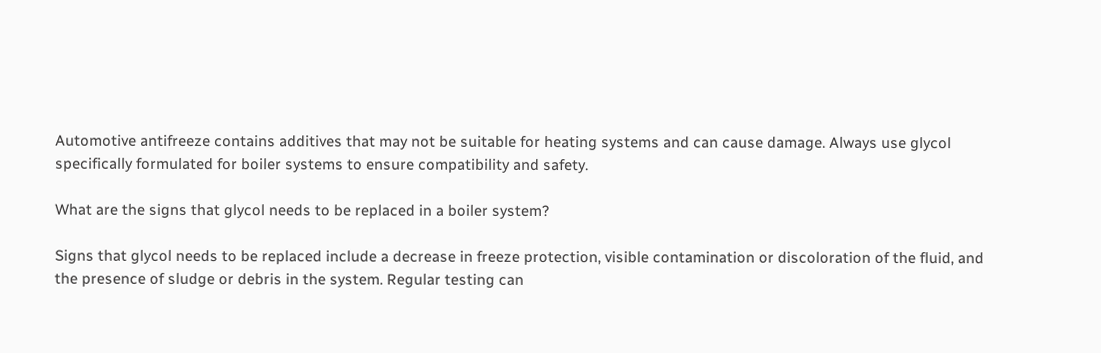Automotive antifreeze contains additives that may not be suitable for heating systems and can cause damage. Always use glycol specifically formulated for boiler systems to ensure compatibility and safety.

What are the signs that glycol needs to be replaced in a boiler system?

Signs that glycol needs to be replaced include a decrease in freeze protection, visible contamination or discoloration of the fluid, and the presence of sludge or debris in the system. Regular testing can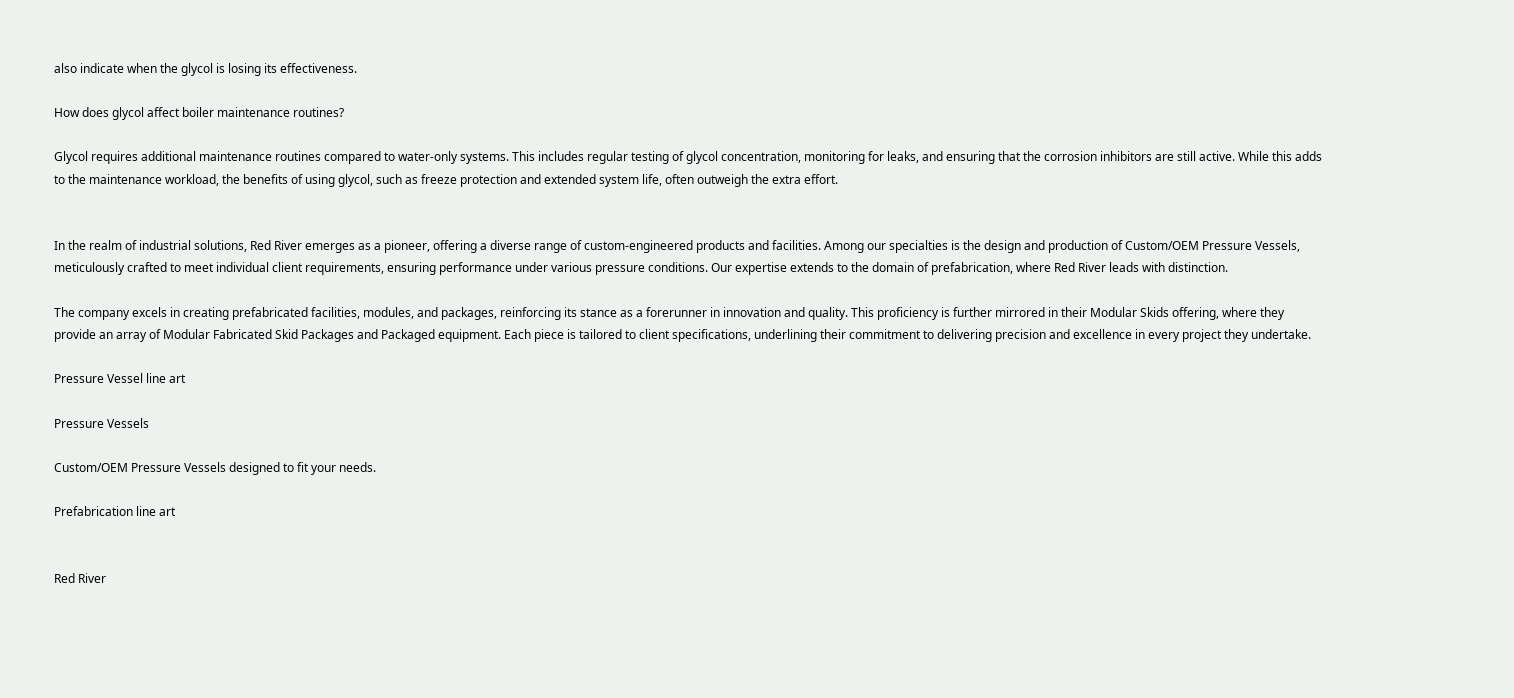also indicate when the glycol is losing its effectiveness.

How does glycol affect boiler maintenance routines?

Glycol requires additional maintenance routines compared to water-only systems. This includes regular testing of glycol concentration, monitoring for leaks, and ensuring that the corrosion inhibitors are still active. While this adds to the maintenance workload, the benefits of using glycol, such as freeze protection and extended system life, often outweigh the extra effort.


In the realm of industrial solutions, Red River emerges as a pioneer, offering a diverse range of custom-engineered products and facilities. Among our specialties is the design and production of Custom/OEM Pressure Vessels, meticulously crafted to meet individual client requirements, ensuring performance under various pressure conditions. Our expertise extends to the domain of prefabrication, where Red River leads with distinction.

The company excels in creating prefabricated facilities, modules, and packages, reinforcing its stance as a forerunner in innovation and quality. This proficiency is further mirrored in their Modular Skids offering, where they provide an array of Modular Fabricated Skid Packages and Packaged equipment. Each piece is tailored to client specifications, underlining their commitment to delivering precision and excellence in every project they undertake.

Pressure Vessel line art

Pressure Vessels

Custom/OEM Pressure Vessels designed to fit your needs.

Prefabrication line art


Red River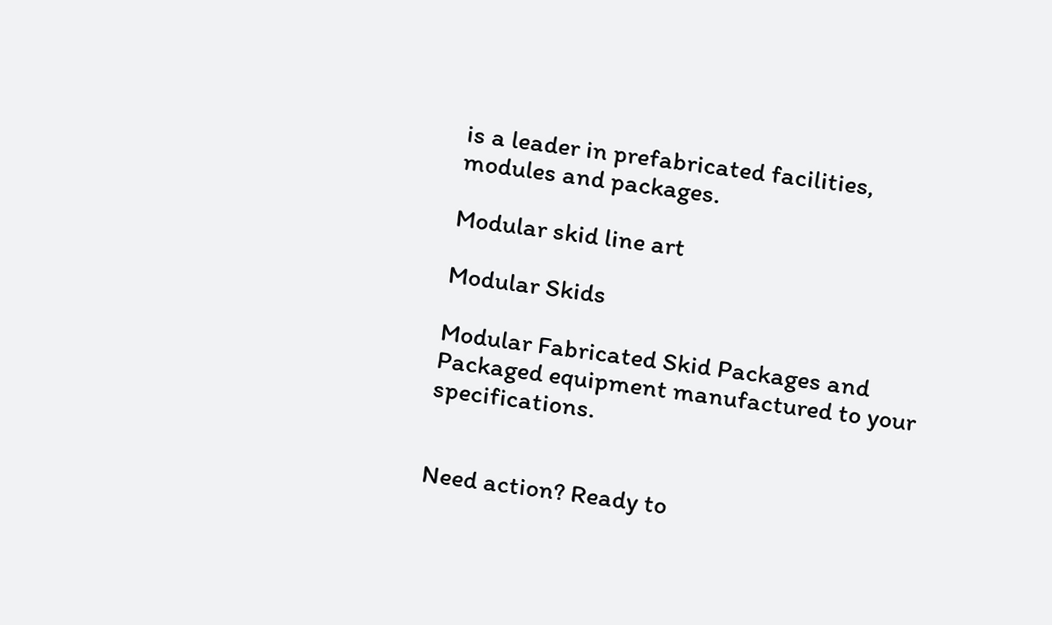is a leader in prefabricated facilities, modules and packages.

Modular skid line art

Modular Skids

Modular Fabricated Skid Packages and Packaged equipment manufactured to your specifications.


Need action? Ready to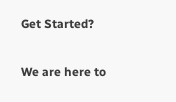Get Started?

We are here to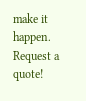make it happen. Request a quote!